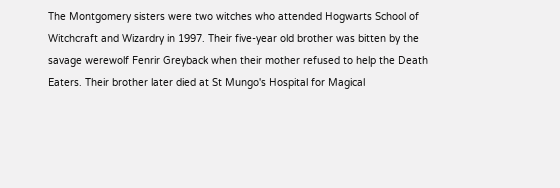The Montgomery sisters were two witches who attended Hogwarts School of Witchcraft and Wizardry in 1997. Their five-year old brother was bitten by the savage werewolf Fenrir Greyback when their mother refused to help the Death Eaters. Their brother later died at St Mungo's Hospital for Magical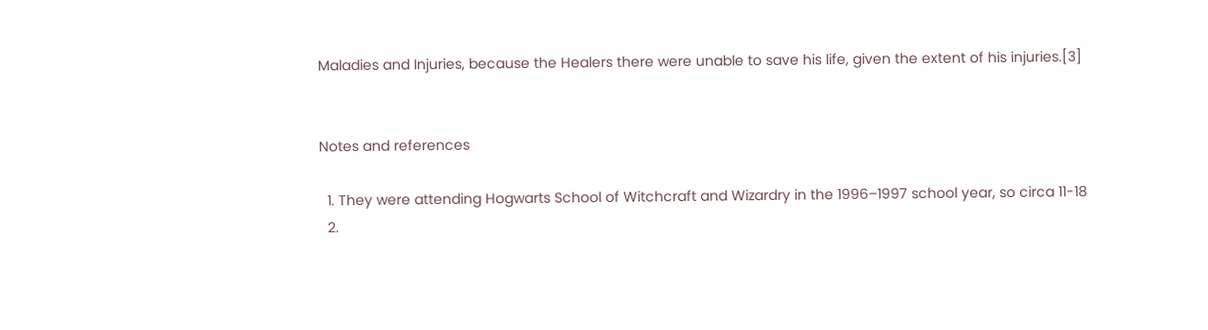Maladies and Injuries, because the Healers there were unable to save his life, given the extent of his injuries.[3]


Notes and references

  1. They were attending Hogwarts School of Witchcraft and Wizardry in the 1996–1997 school year, so circa 11-18
  2.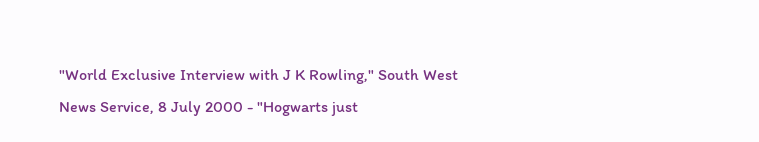"World Exclusive Interview with J K Rowling," South West News Service, 8 July 2000 - "Hogwarts just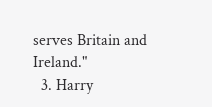serves Britain and Ireland."
  3. Harry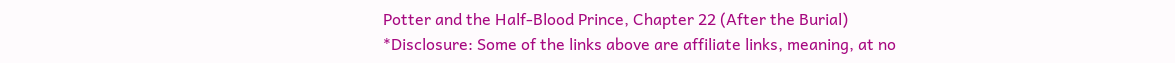Potter and the Half-Blood Prince, Chapter 22 (After the Burial)
*Disclosure: Some of the links above are affiliate links, meaning, at no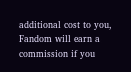additional cost to you, Fandom will earn a commission if you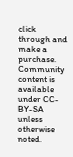click through and make a purchase. Community content is available under CC-BY-SA unless otherwise noted.